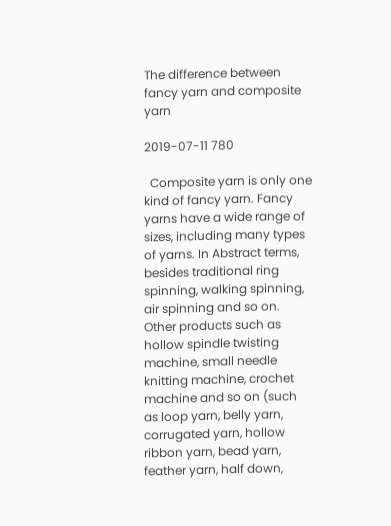The difference between fancy yarn and composite yarn

2019-07-11 780

  Composite yarn is only one kind of fancy yarn. Fancy yarns have a wide range of sizes, including many types of yarns. In Abstract terms, besides traditional ring spinning, walking spinning, air spinning and so on. Other products such as hollow spindle twisting machine, small needle knitting machine, crochet machine and so on (such as loop yarn, belly yarn, corrugated yarn, hollow ribbon yarn, bead yarn, feather yarn, half down,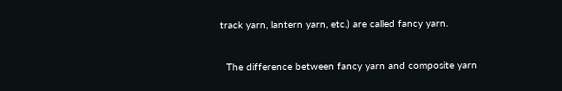track yarn, lantern yarn, etc.) are called fancy yarn.

  The difference between fancy yarn and composite yarn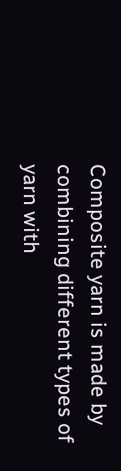Composite yarn is made by combining different types of yarn with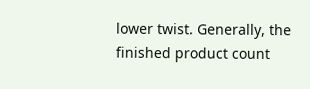lower twist. Generally, the finished product count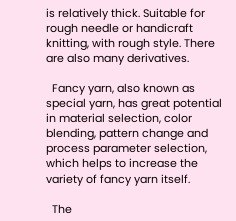is relatively thick. Suitable for rough needle or handicraft knitting, with rough style. There are also many derivatives.

  Fancy yarn, also known as special yarn, has great potential in material selection, color blending, pattern change and process parameter selection, which helps to increase the variety of fancy yarn itself.

  The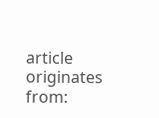article originates from: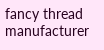fancy thread manufacturer